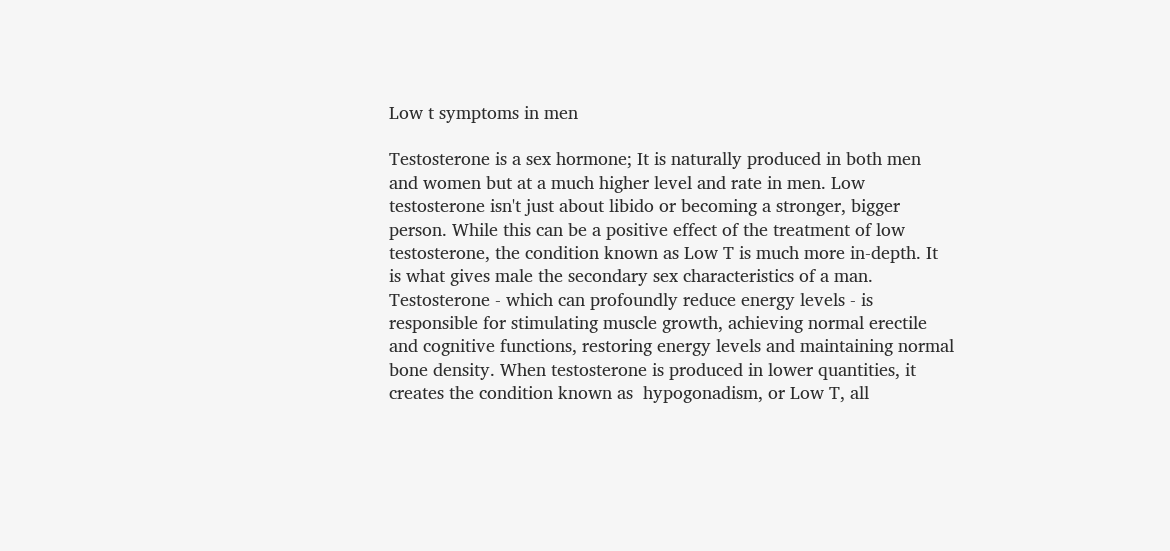Low t symptoms in men

Testosterone is a sex hormone; It is naturally produced in both men and women but at a much higher level and rate in men. Low testosterone isn't just about libido or becoming a stronger, bigger person. While this can be a positive effect of the treatment of low testosterone, the condition known as Low T is much more in-depth. It is what gives male the secondary sex characteristics of a man. Testosterone - which can profoundly reduce energy levels - is responsible for stimulating muscle growth, achieving normal erectile and cognitive functions, restoring energy levels and maintaining normal bone density. When testosterone is produced in lower quantities, it creates the condition known as  hypogonadism, or Low T, all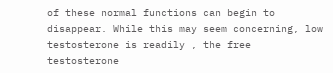of these normal functions can begin to disappear. While this may seem concerning, low testosterone is readily , the free testosterone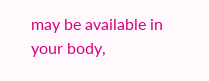may be available in your body,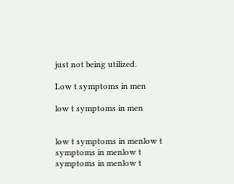just not being utilized.

Low t symptoms in men

low t symptoms in men


low t symptoms in menlow t symptoms in menlow t symptoms in menlow t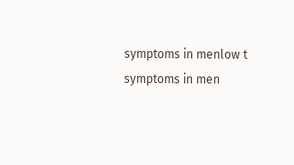symptoms in menlow t symptoms in men